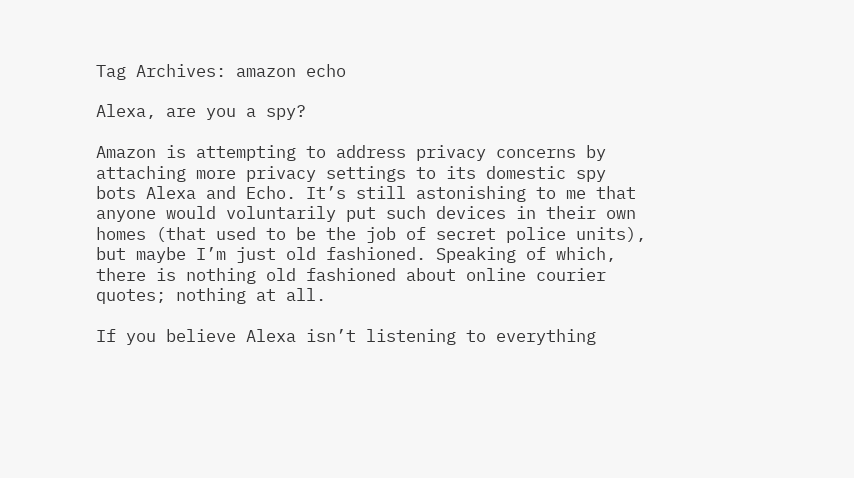Tag Archives: amazon echo

Alexa, are you a spy?

Amazon is attempting to address privacy concerns by attaching more privacy settings to its domestic spy bots Alexa and Echo. It’s still astonishing to me that anyone would voluntarily put such devices in their own homes (that used to be the job of secret police units), but maybe I’m just old fashioned. Speaking of which, there is nothing old fashioned about online courier quotes; nothing at all.

If you believe Alexa isn’t listening to everything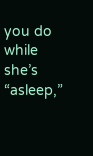you do while she’s “asleep,”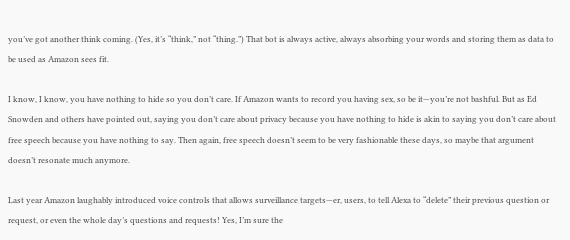you’ve got another think coming. (Yes, it’s “think,” not “thing.”) That bot is always active, always absorbing your words and storing them as data to be used as Amazon sees fit.

I know, I know, you have nothing to hide so you don’t care. If Amazon wants to record you having sex, so be it—you’re not bashful. But as Ed Snowden and others have pointed out, saying you don’t care about privacy because you have nothing to hide is akin to saying you don’t care about free speech because you have nothing to say. Then again, free speech doesn’t seem to be very fashionable these days, so maybe that argument doesn’t resonate much anymore.

Last year Amazon laughably introduced voice controls that allows surveillance targets—er, users, to tell Alexa to “delete” their previous question or request, or even the whole day’s questions and requests! Yes, I’m sure the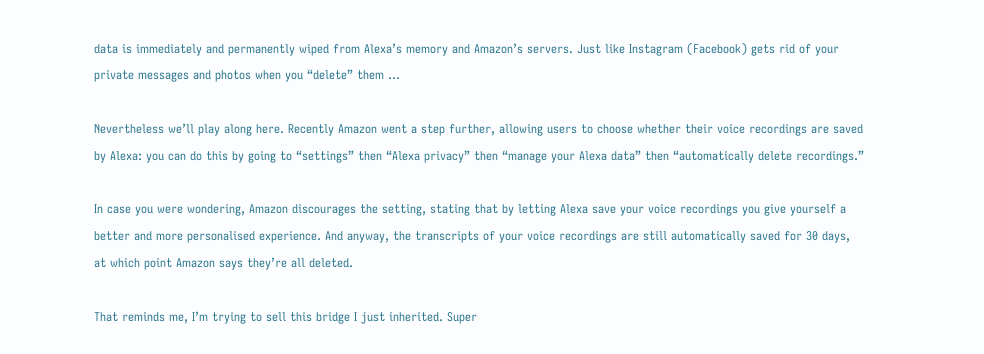data is immediately and permanently wiped from Alexa’s memory and Amazon’s servers. Just like Instagram (Facebook) gets rid of your private messages and photos when you “delete” them …

Nevertheless we’ll play along here. Recently Amazon went a step further, allowing users to choose whether their voice recordings are saved by Alexa: you can do this by going to “settings” then “Alexa privacy” then “manage your Alexa data” then “automatically delete recordings.”

In case you were wondering, Amazon discourages the setting, stating that by letting Alexa save your voice recordings you give yourself a better and more personalised experience. And anyway, the transcripts of your voice recordings are still automatically saved for 30 days, at which point Amazon says they’re all deleted.

That reminds me, I’m trying to sell this bridge I just inherited. Super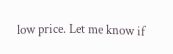low price. Let me know if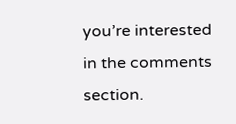you’re interested in the comments section.